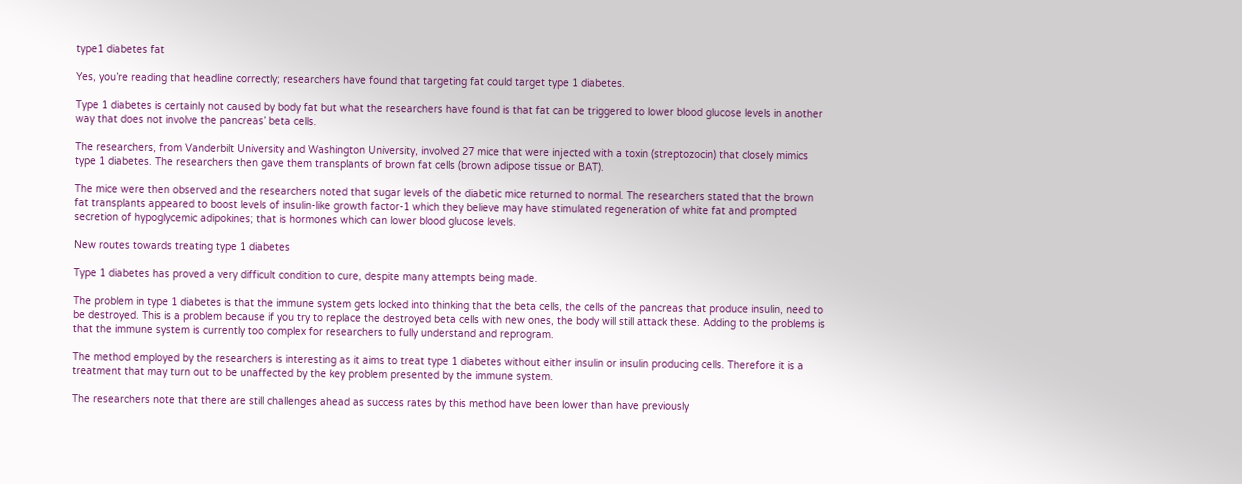type1 diabetes fat

Yes, you’re reading that headline correctly; researchers have found that targeting fat could target type 1 diabetes.

Type 1 diabetes is certainly not caused by body fat but what the researchers have found is that fat can be triggered to lower blood glucose levels in another way that does not involve the pancreas’ beta cells.

The researchers, from Vanderbilt University and Washington University, involved 27 mice that were injected with a toxin (streptozocin) that closely mimics type 1 diabetes. The researchers then gave them transplants of brown fat cells (brown adipose tissue or BAT).

The mice were then observed and the researchers noted that sugar levels of the diabetic mice returned to normal. The researchers stated that the brown fat transplants appeared to boost levels of insulin-like growth factor-1 which they believe may have stimulated regeneration of white fat and prompted secretion of hypoglycemic adipokines; that is hormones which can lower blood glucose levels.

New routes towards treating type 1 diabetes

Type 1 diabetes has proved a very difficult condition to cure, despite many attempts being made.

The problem in type 1 diabetes is that the immune system gets locked into thinking that the beta cells, the cells of the pancreas that produce insulin, need to be destroyed. This is a problem because if you try to replace the destroyed beta cells with new ones, the body will still attack these. Adding to the problems is that the immune system is currently too complex for researchers to fully understand and reprogram.

The method employed by the researchers is interesting as it aims to treat type 1 diabetes without either insulin or insulin producing cells. Therefore it is a treatment that may turn out to be unaffected by the key problem presented by the immune system.

The researchers note that there are still challenges ahead as success rates by this method have been lower than have previously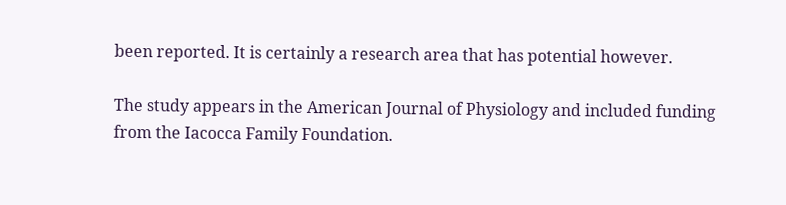been reported. It is certainly a research area that has potential however.

The study appears in the American Journal of Physiology and included funding from the Iacocca Family Foundation.